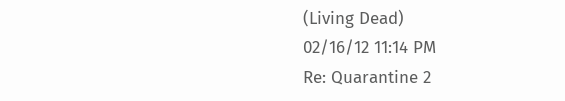(Living Dead)
02/16/12 11:14 PM
Re: Quarantine 2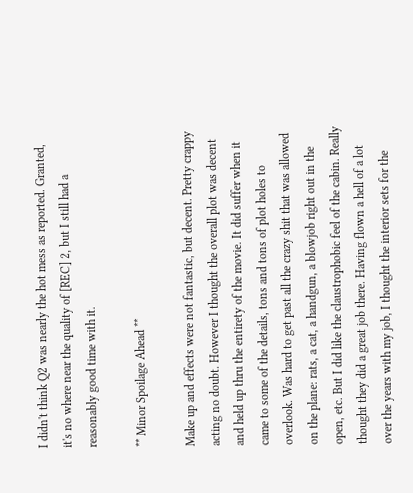I didn't think Q2 was nearly the hot mess as reported. Granted, it's no where near the quality of [REC] 2, but I still had a reasonably good time with it.

** Minor Spoilage Ahead **

Make up and effects were not fantastic, but decent. Pretty crappy acting no doubt. However I thought the overall plot was decent and held up thru the entirety of the movie. It did suffer when it came to some of the details, tons and tons of plot holes to overlook. Was hard to get past all the crazy shit that was allowed on the plane: rats, a cat, a handgun, a blowjob right out in the open, etc. But I did like the claustrophobic feel of the cabin. Really thought they did a great job there. Having flown a hell of a lot over the years with my job, I thought the interior sets for the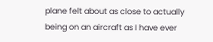plane felt about as close to actually being on an aircraft as I have ever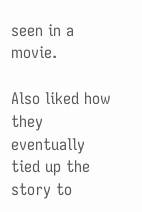seen in a movie.

Also liked how they eventually tied up the story to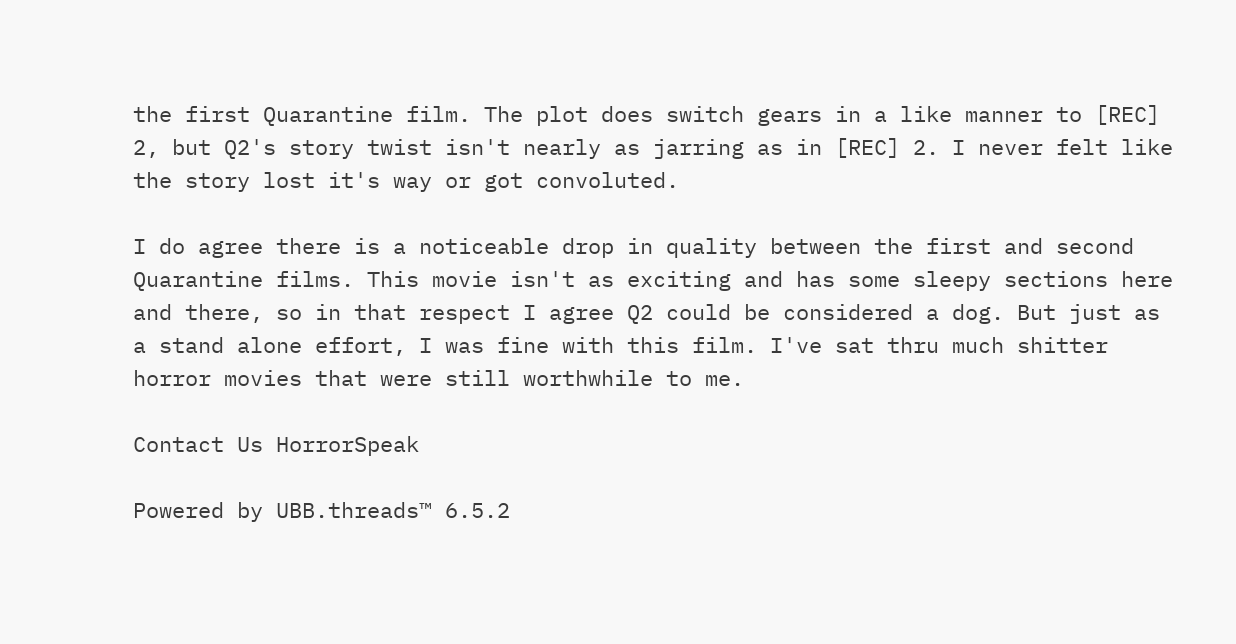the first Quarantine film. The plot does switch gears in a like manner to [REC] 2, but Q2's story twist isn't nearly as jarring as in [REC] 2. I never felt like the story lost it's way or got convoluted.

I do agree there is a noticeable drop in quality between the first and second Quarantine films. This movie isn't as exciting and has some sleepy sections here and there, so in that respect I agree Q2 could be considered a dog. But just as a stand alone effort, I was fine with this film. I've sat thru much shitter horror movies that were still worthwhile to me.

Contact Us HorrorSpeak

Powered by UBB.threads™ 6.5.2